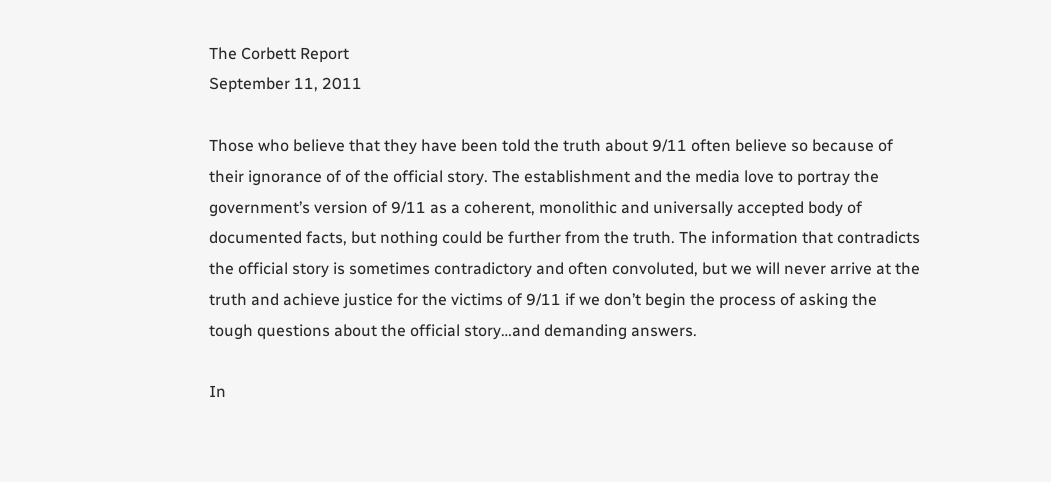The Corbett Report
September 11, 2011

Those who believe that they have been told the truth about 9/11 often believe so because of their ignorance of of the official story. The establishment and the media love to portray the government’s version of 9/11 as a coherent, monolithic and universally accepted body of documented facts, but nothing could be further from the truth. The information that contradicts the official story is sometimes contradictory and often convoluted, but we will never arrive at the truth and achieve justice for the victims of 9/11 if we don’t begin the process of asking the tough questions about the official story…and demanding answers.

In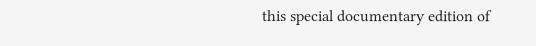this special documentary edition of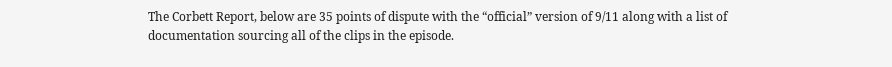The Corbett Report, below are 35 points of dispute with the “official” version of 9/11 along with a list of documentation sourcing all of the clips in the episode.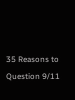35 Reasons to Question 9/11